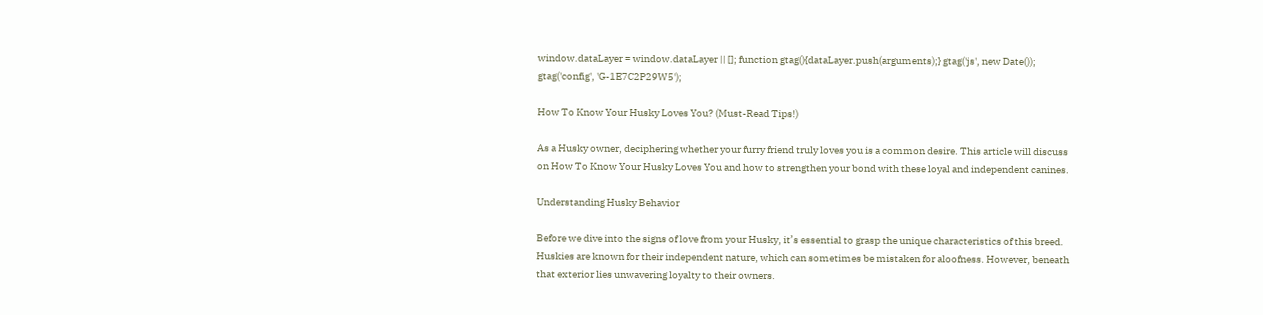window.dataLayer = window.dataLayer || []; function gtag(){dataLayer.push(arguments);} gtag('js', new Date()); gtag('config', 'G-1E7C2P29W5');

How To Know Your Husky Loves You? (Must-Read Tips!)

As a Husky owner, deciphering whether your furry friend truly loves you is a common desire. This article will discuss on How To Know Your Husky Loves You and how to strengthen your bond with these loyal and independent canines.

Understanding Husky Behavior

Before we dive into the signs of love from your Husky, it’s essential to grasp the unique characteristics of this breed. Huskies are known for their independent nature, which can sometimes be mistaken for aloofness. However, beneath that exterior lies unwavering loyalty to their owners.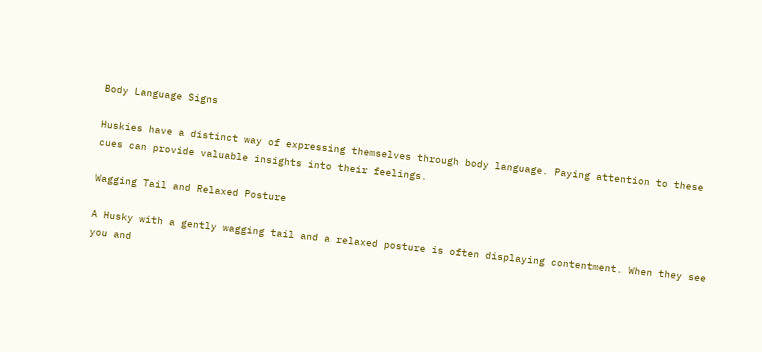Body Language Signs

Huskies have a distinct way of expressing themselves through body language. Paying attention to these cues can provide valuable insights into their feelings.

Wagging Tail and Relaxed Posture

A Husky with a gently wagging tail and a relaxed posture is often displaying contentment. When they see you and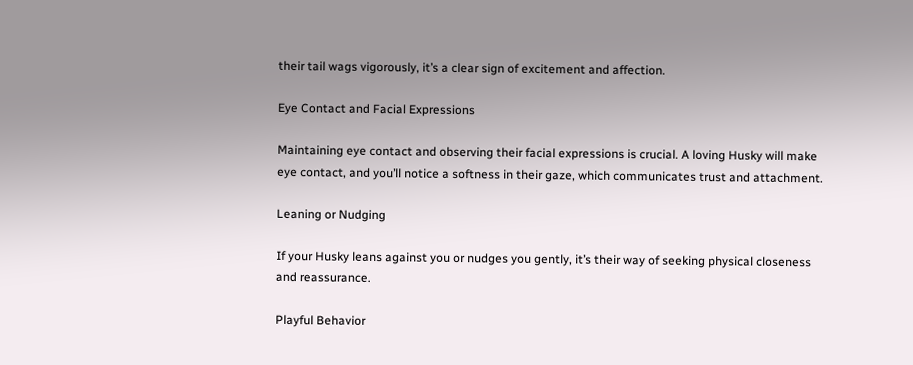their tail wags vigorously, it’s a clear sign of excitement and affection.

Eye Contact and Facial Expressions

Maintaining eye contact and observing their facial expressions is crucial. A loving Husky will make eye contact, and you’ll notice a softness in their gaze, which communicates trust and attachment.

Leaning or Nudging

If your Husky leans against you or nudges you gently, it’s their way of seeking physical closeness and reassurance.

Playful Behavior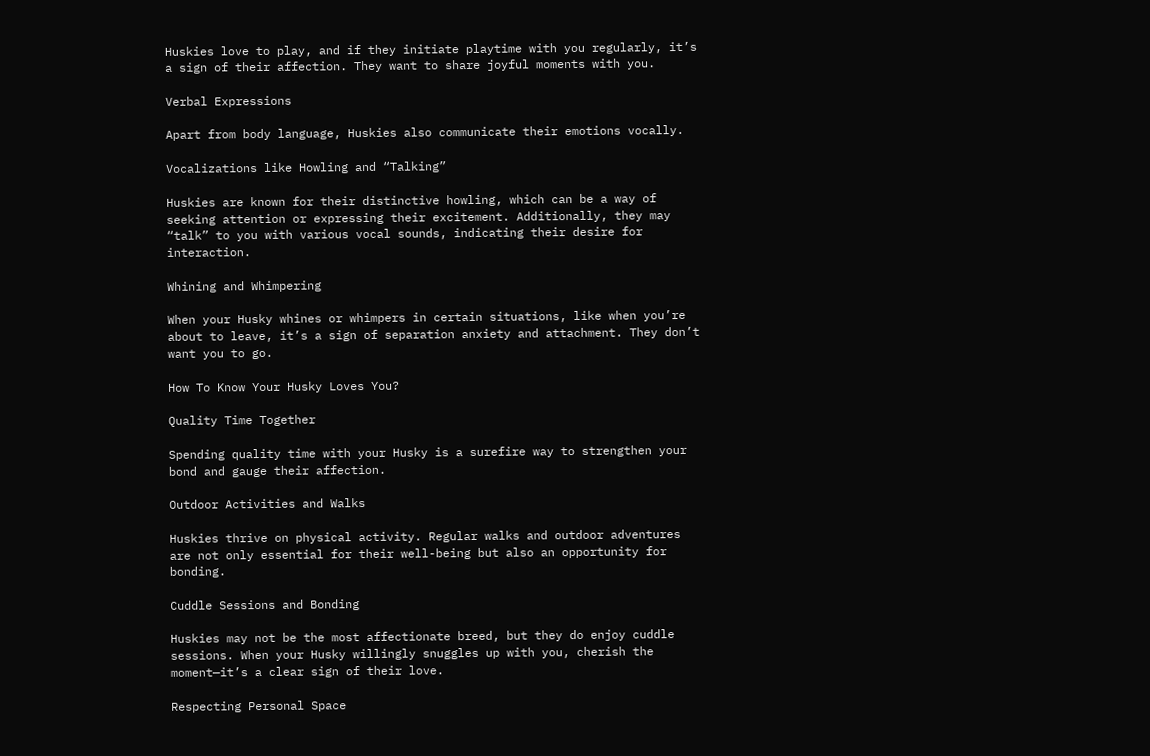Huskies love to play, and if they initiate playtime with you regularly, it’s a sign of their affection. They want to share joyful moments with you.

Verbal Expressions

Apart from body language, Huskies also communicate their emotions vocally.

Vocalizations like Howling and “Talking”

Huskies are known for their distinctive howling, which can be a way of seeking attention or expressing their excitement. Additionally, they may “talk” to you with various vocal sounds, indicating their desire for interaction.

Whining and Whimpering

When your Husky whines or whimpers in certain situations, like when you’re about to leave, it’s a sign of separation anxiety and attachment. They don’t want you to go.

How To Know Your Husky Loves You?

Quality Time Together

Spending quality time with your Husky is a surefire way to strengthen your bond and gauge their affection.

Outdoor Activities and Walks

Huskies thrive on physical activity. Regular walks and outdoor adventures are not only essential for their well-being but also an opportunity for bonding.

Cuddle Sessions and Bonding

Huskies may not be the most affectionate breed, but they do enjoy cuddle sessions. When your Husky willingly snuggles up with you, cherish the moment—it’s a clear sign of their love.

Respecting Personal Space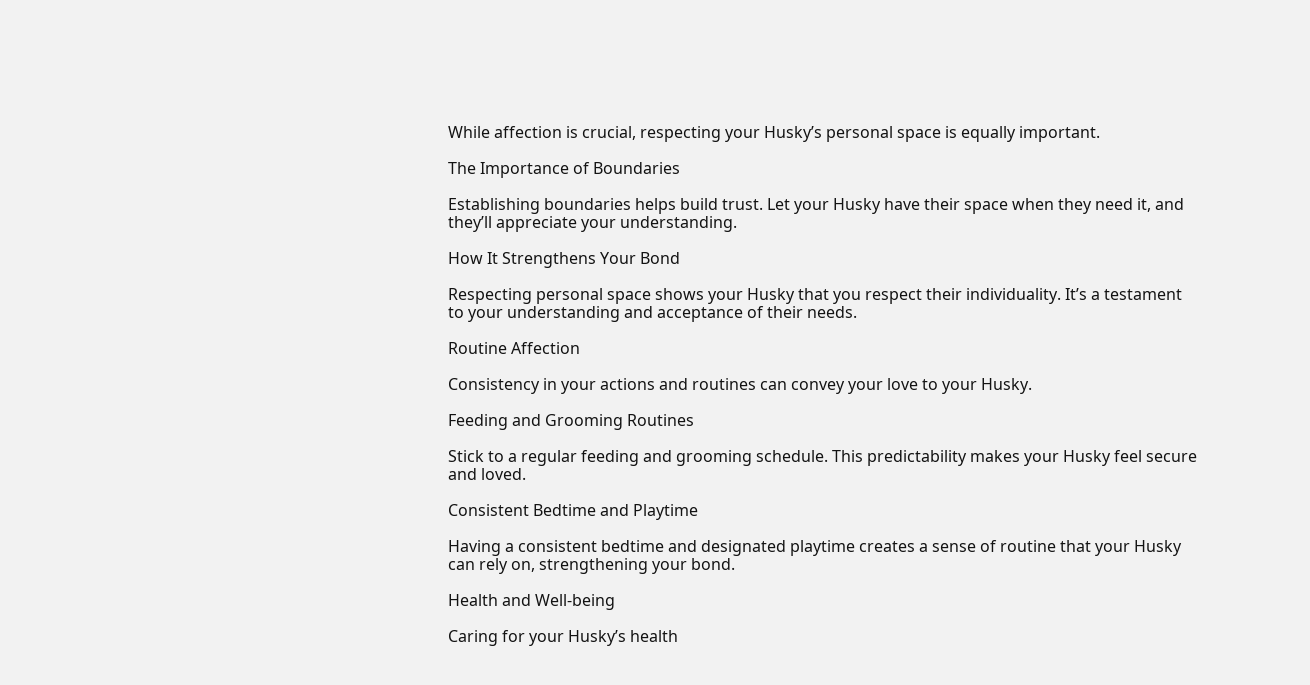While affection is crucial, respecting your Husky’s personal space is equally important.

The Importance of Boundaries

Establishing boundaries helps build trust. Let your Husky have their space when they need it, and they’ll appreciate your understanding.

How It Strengthens Your Bond

Respecting personal space shows your Husky that you respect their individuality. It’s a testament to your understanding and acceptance of their needs.

Routine Affection

Consistency in your actions and routines can convey your love to your Husky.

Feeding and Grooming Routines

Stick to a regular feeding and grooming schedule. This predictability makes your Husky feel secure and loved.

Consistent Bedtime and Playtime

Having a consistent bedtime and designated playtime creates a sense of routine that your Husky can rely on, strengthening your bond.

Health and Well-being

Caring for your Husky’s health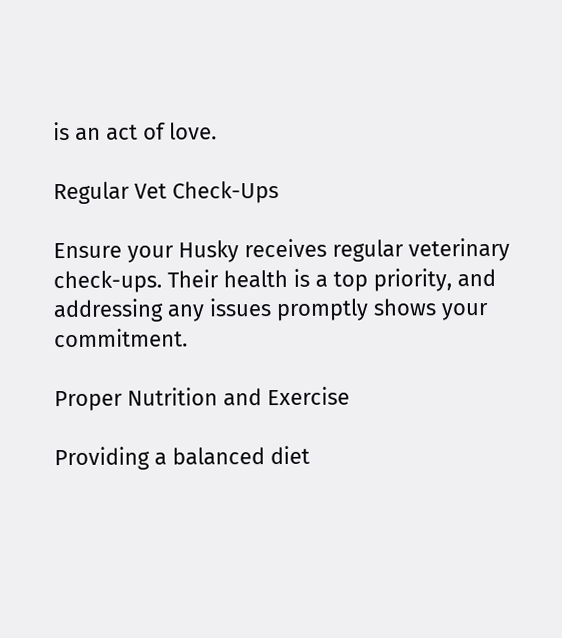is an act of love.

Regular Vet Check-Ups

Ensure your Husky receives regular veterinary check-ups. Their health is a top priority, and addressing any issues promptly shows your commitment.

Proper Nutrition and Exercise

Providing a balanced diet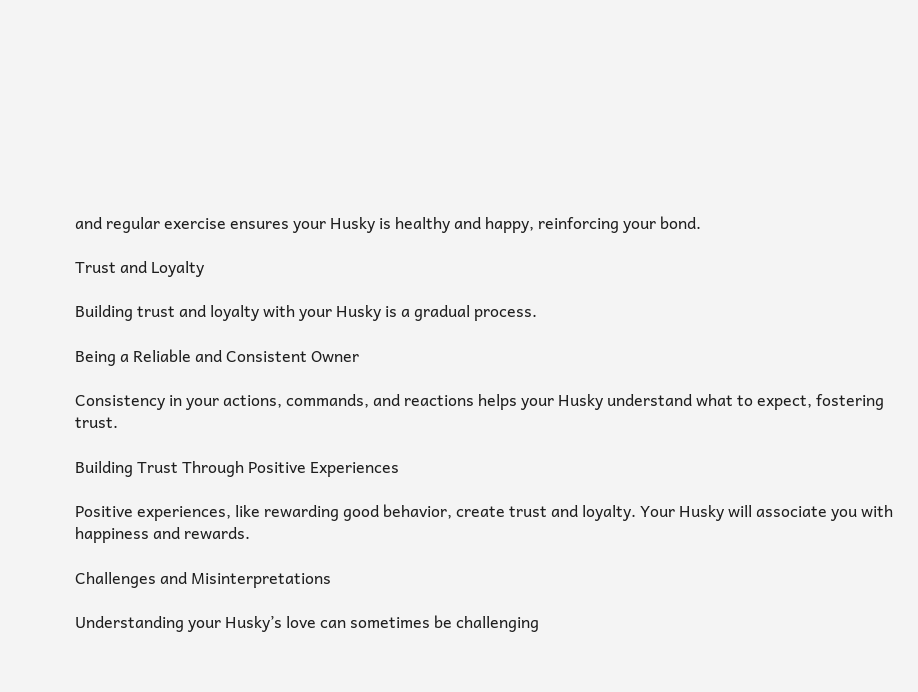and regular exercise ensures your Husky is healthy and happy, reinforcing your bond.

Trust and Loyalty

Building trust and loyalty with your Husky is a gradual process.

Being a Reliable and Consistent Owner

Consistency in your actions, commands, and reactions helps your Husky understand what to expect, fostering trust.

Building Trust Through Positive Experiences

Positive experiences, like rewarding good behavior, create trust and loyalty. Your Husky will associate you with happiness and rewards.

Challenges and Misinterpretations

Understanding your Husky’s love can sometimes be challenging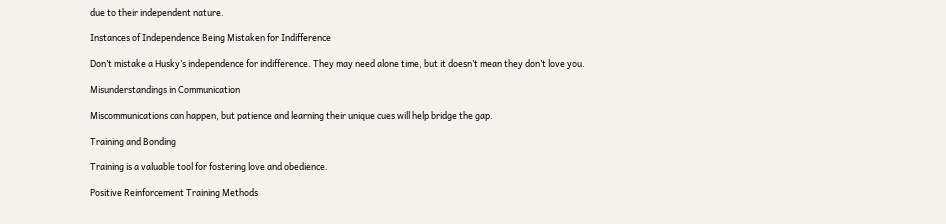due to their independent nature.

Instances of Independence Being Mistaken for Indifference

Don’t mistake a Husky’s independence for indifference. They may need alone time, but it doesn’t mean they don’t love you.

Misunderstandings in Communication

Miscommunications can happen, but patience and learning their unique cues will help bridge the gap.

Training and Bonding

Training is a valuable tool for fostering love and obedience.

Positive Reinforcement Training Methods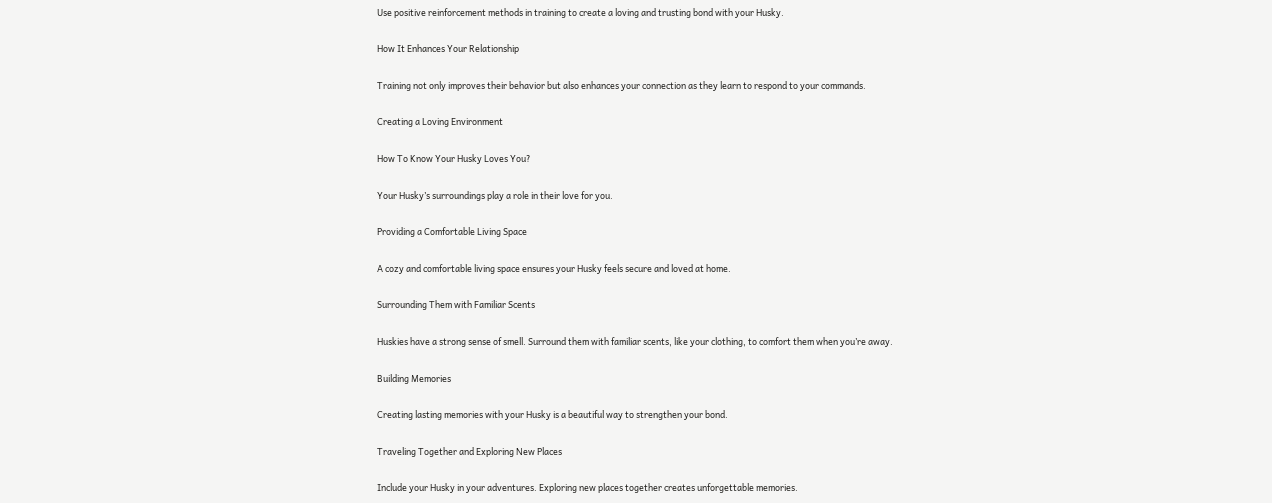Use positive reinforcement methods in training to create a loving and trusting bond with your Husky.

How It Enhances Your Relationship

Training not only improves their behavior but also enhances your connection as they learn to respond to your commands.

Creating a Loving Environment

How To Know Your Husky Loves You?

Your Husky’s surroundings play a role in their love for you.

Providing a Comfortable Living Space

A cozy and comfortable living space ensures your Husky feels secure and loved at home.

Surrounding Them with Familiar Scents

Huskies have a strong sense of smell. Surround them with familiar scents, like your clothing, to comfort them when you’re away.

Building Memories

Creating lasting memories with your Husky is a beautiful way to strengthen your bond.

Traveling Together and Exploring New Places

Include your Husky in your adventures. Exploring new places together creates unforgettable memories.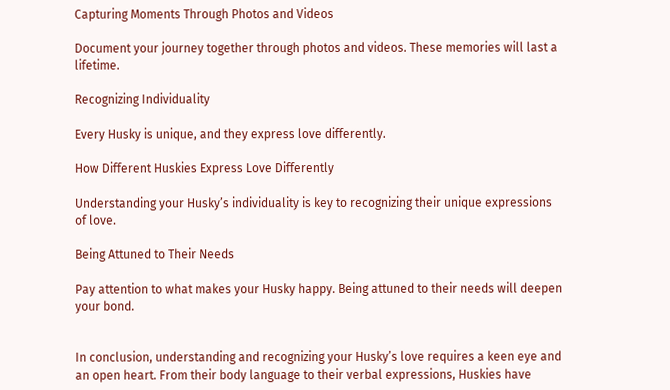Capturing Moments Through Photos and Videos

Document your journey together through photos and videos. These memories will last a lifetime.

Recognizing Individuality

Every Husky is unique, and they express love differently.

How Different Huskies Express Love Differently

Understanding your Husky’s individuality is key to recognizing their unique expressions of love.

Being Attuned to Their Needs

Pay attention to what makes your Husky happy. Being attuned to their needs will deepen your bond.


In conclusion, understanding and recognizing your Husky’s love requires a keen eye and an open heart. From their body language to their verbal expressions, Huskies have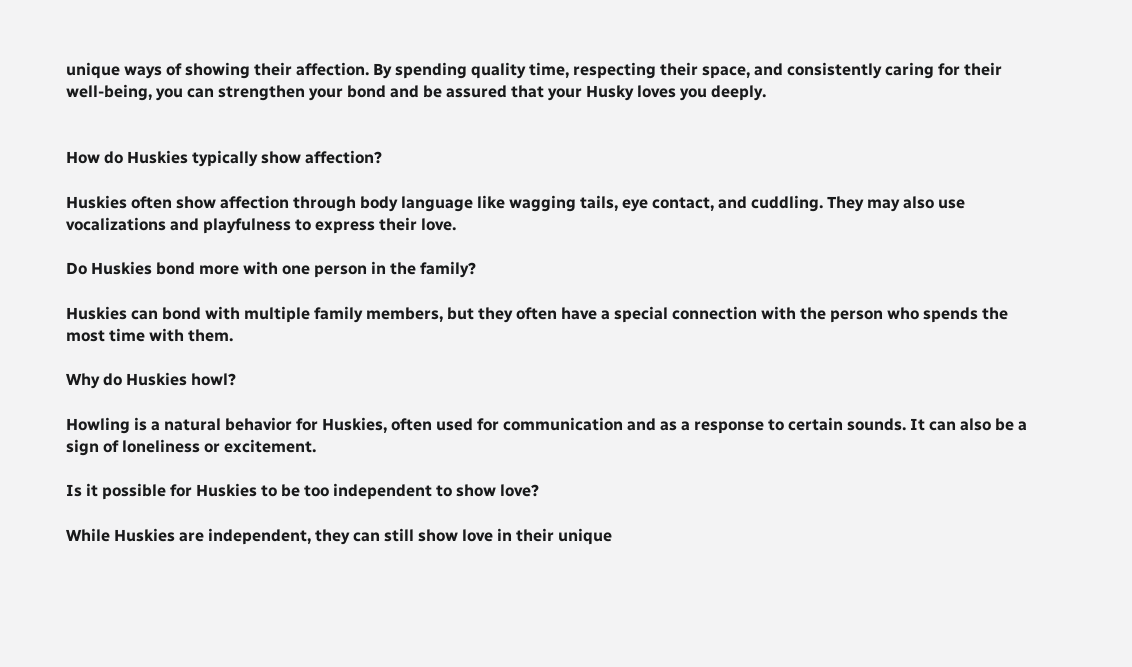unique ways of showing their affection. By spending quality time, respecting their space, and consistently caring for their well-being, you can strengthen your bond and be assured that your Husky loves you deeply.


How do Huskies typically show affection?

Huskies often show affection through body language like wagging tails, eye contact, and cuddling. They may also use vocalizations and playfulness to express their love.

Do Huskies bond more with one person in the family?

Huskies can bond with multiple family members, but they often have a special connection with the person who spends the most time with them.

Why do Huskies howl?

Howling is a natural behavior for Huskies, often used for communication and as a response to certain sounds. It can also be a sign of loneliness or excitement.

Is it possible for Huskies to be too independent to show love?

While Huskies are independent, they can still show love in their unique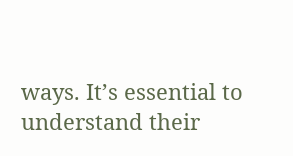ways. It’s essential to understand their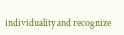individuality and recognize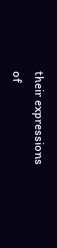their expressions of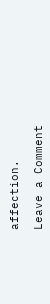affection.

Leave a Comment